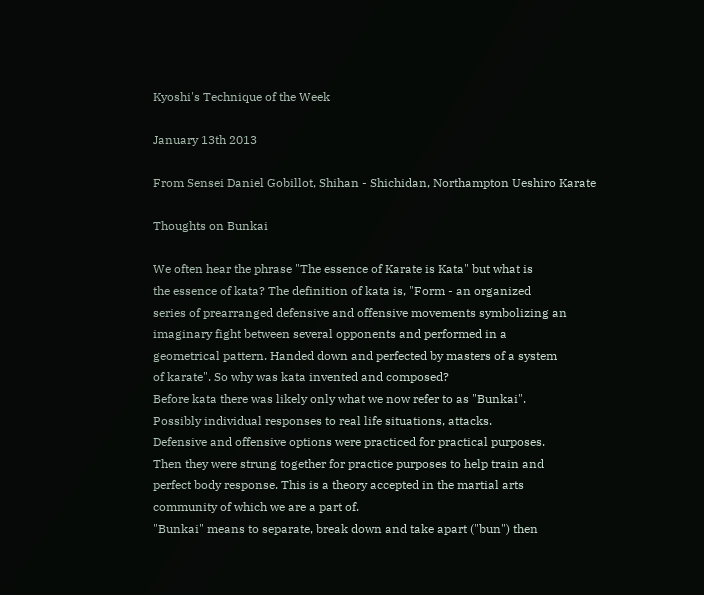Kyoshi's Technique of the Week

January 13th 2013

From Sensei Daniel Gobillot, Shihan - Shichidan, Northampton Ueshiro Karate

Thoughts on Bunkai

We often hear the phrase "The essence of Karate is Kata" but what is
the essence of kata? The definition of kata is, "Form - an organized
series of prearranged defensive and offensive movements symbolizing an
imaginary fight between several opponents and performed in a
geometrical pattern. Handed down and perfected by masters of a system
of karate". So why was kata invented and composed?
Before kata there was likely only what we now refer to as "Bunkai".
Possibly individual responses to real life situations, attacks.
Defensive and offensive options were practiced for practical purposes.
Then they were strung together for practice purposes to help train and
perfect body response. This is a theory accepted in the martial arts
community of which we are a part of.
"Bunkai" means to separate, break down and take apart ("bun") then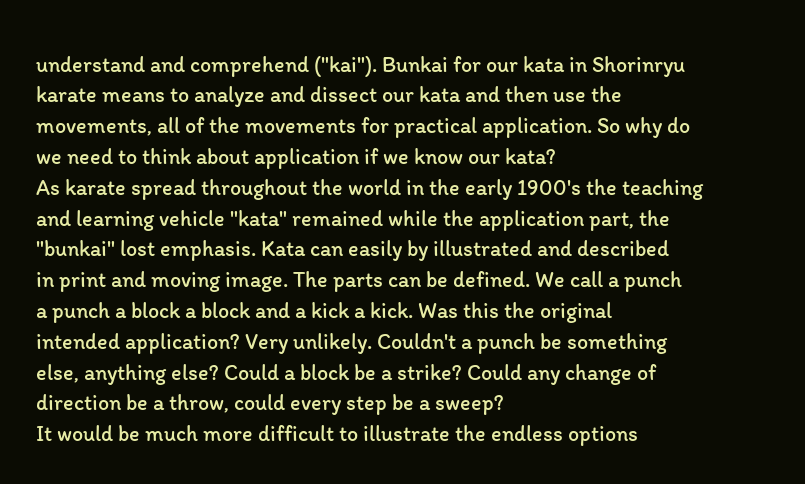understand and comprehend ("kai"). Bunkai for our kata in Shorinryu
karate means to analyze and dissect our kata and then use the
movements, all of the movements for practical application. So why do
we need to think about application if we know our kata?
As karate spread throughout the world in the early 1900's the teaching
and learning vehicle "kata" remained while the application part, the
"bunkai" lost emphasis. Kata can easily by illustrated and described
in print and moving image. The parts can be defined. We call a punch
a punch a block a block and a kick a kick. Was this the original
intended application? Very unlikely. Couldn't a punch be something
else, anything else? Could a block be a strike? Could any change of
direction be a throw, could every step be a sweep?
It would be much more difficult to illustrate the endless options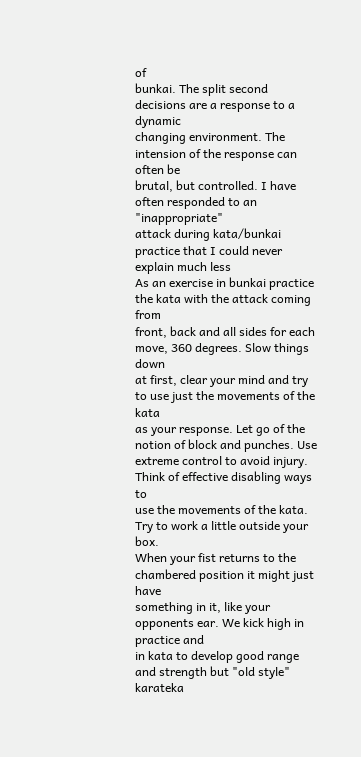of
bunkai. The split second decisions are a response to a dynamic
changing environment. The intension of the response can often be
brutal, but controlled. I have often responded to an "inappropriate"
attack during kata/bunkai practice that I could never explain much less
As an exercise in bunkai practice the kata with the attack coming from
front, back and all sides for each move, 360 degrees. Slow things down
at first, clear your mind and try to use just the movements of the kata
as your response. Let go of the notion of block and punches. Use
extreme control to avoid injury. Think of effective disabling ways to
use the movements of the kata. Try to work a little outside your box.
When your fist returns to the chambered position it might just have
something in it, like your opponents ear. We kick high in practice and
in kata to develop good range and strength but "old style" karateka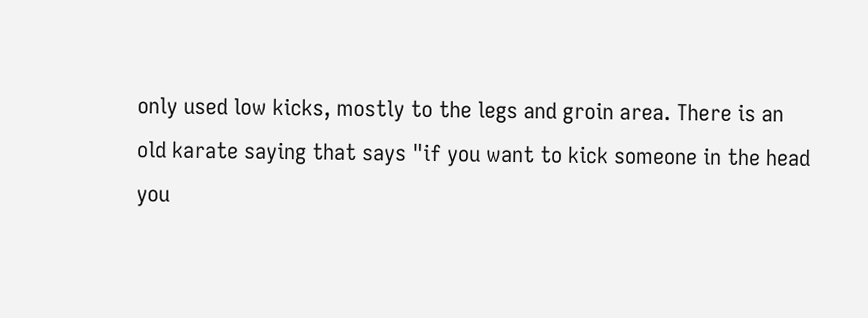only used low kicks, mostly to the legs and groin area. There is an
old karate saying that says "if you want to kick someone in the head
you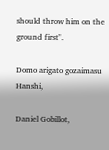should throw him on the ground first".

Domo arigato gozaimasu Hanshi,

Daniel Gobillot,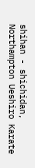shihan - shichidan, Northampton Ueshiro Karate